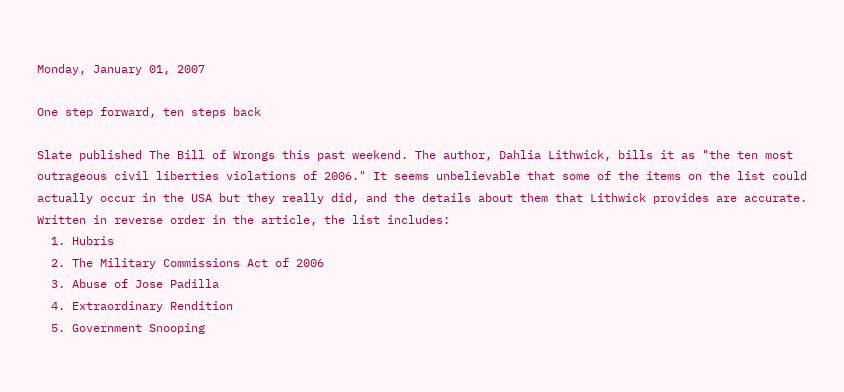Monday, January 01, 2007

One step forward, ten steps back

Slate published The Bill of Wrongs this past weekend. The author, Dahlia Lithwick, bills it as "the ten most outrageous civil liberties violations of 2006." It seems unbelievable that some of the items on the list could actually occur in the USA but they really did, and the details about them that Lithwick provides are accurate. Written in reverse order in the article, the list includes:
  1. Hubris
  2. The Military Commissions Act of 2006
  3. Abuse of Jose Padilla
  4. Extraordinary Rendition
  5. Government Snooping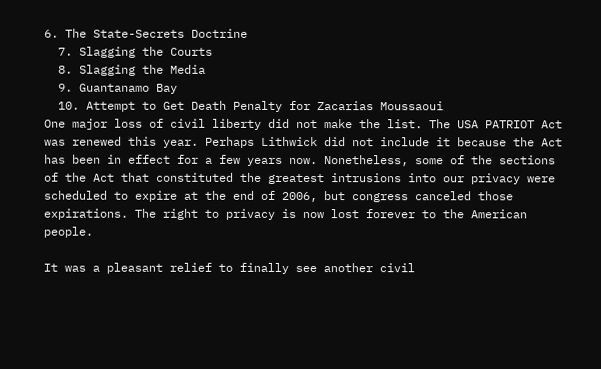6. The State-Secrets Doctrine
  7. Slagging the Courts
  8. Slagging the Media
  9. Guantanamo Bay
  10. Attempt to Get Death Penalty for Zacarias Moussaoui
One major loss of civil liberty did not make the list. The USA PATRIOT Act was renewed this year. Perhaps Lithwick did not include it because the Act has been in effect for a few years now. Nonetheless, some of the sections of the Act that constituted the greatest intrusions into our privacy were scheduled to expire at the end of 2006, but congress canceled those expirations. The right to privacy is now lost forever to the American people.

It was a pleasant relief to finally see another civil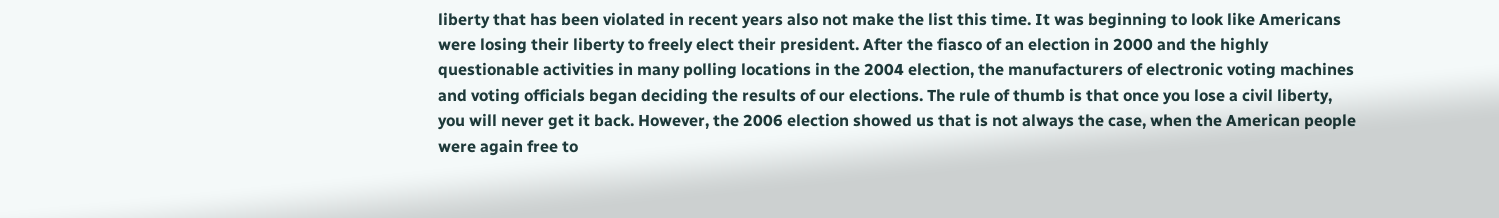liberty that has been violated in recent years also not make the list this time. It was beginning to look like Americans were losing their liberty to freely elect their president. After the fiasco of an election in 2000 and the highly questionable activities in many polling locations in the 2004 election, the manufacturers of electronic voting machines and voting officials began deciding the results of our elections. The rule of thumb is that once you lose a civil liberty, you will never get it back. However, the 2006 election showed us that is not always the case, when the American people were again free to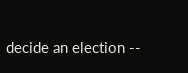decide an election --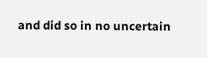and did so in no uncertain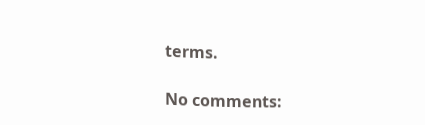terms.

No comments: